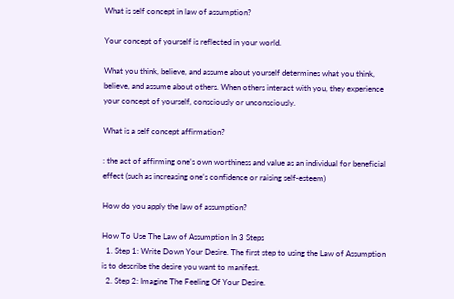What is self concept in law of assumption?

Your concept of yourself is reflected in your world.

What you think, believe, and assume about yourself determines what you think, believe, and assume about others. When others interact with you, they experience your concept of yourself, consciously or unconsciously.

What is a self concept affirmation?

: the act of affirming one’s own worthiness and value as an individual for beneficial effect (such as increasing one’s confidence or raising self-esteem)

How do you apply the law of assumption?

How To Use The Law of Assumption In 3 Steps
  1. Step 1: Write Down Your Desire. The first step to using the Law of Assumption is to describe the desire you want to manifest.
  2. Step 2: Imagine The Feeling Of Your Desire.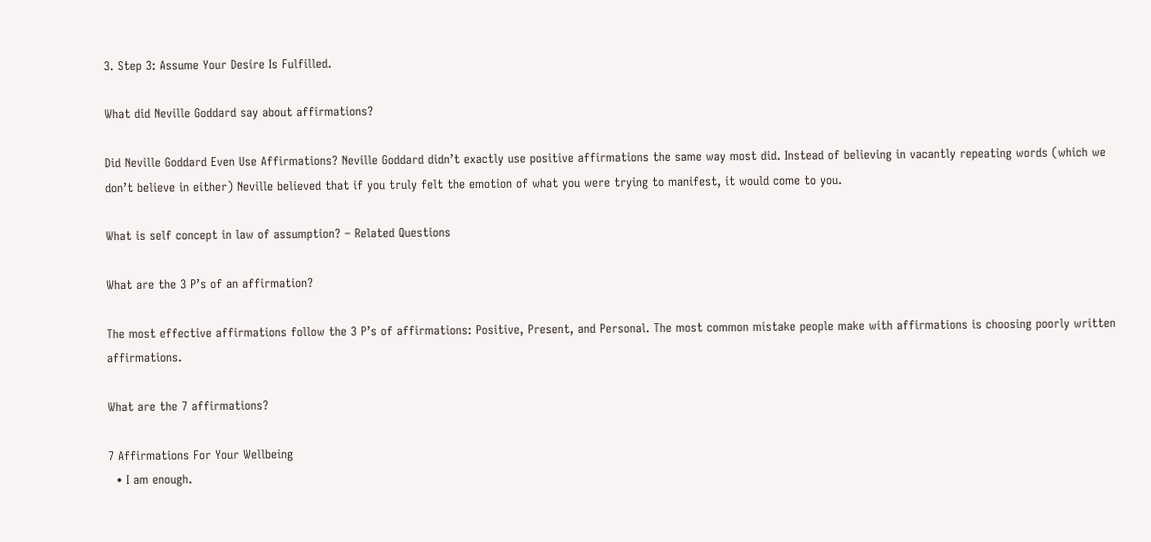3. Step 3: Assume Your Desire Is Fulfilled.

What did Neville Goddard say about affirmations?

Did Neville Goddard Even Use Affirmations? Neville Goddard didn’t exactly use positive affirmations the same way most did. Instead of believing in vacantly repeating words (which we don’t believe in either) Neville believed that if you truly felt the emotion of what you were trying to manifest, it would come to you.

What is self concept in law of assumption? – Related Questions

What are the 3 P’s of an affirmation?

The most effective affirmations follow the 3 P’s of affirmations: Positive, Present, and Personal. The most common mistake people make with affirmations is choosing poorly written affirmations.

What are the 7 affirmations?

7 Affirmations For Your Wellbeing
  • I am enough.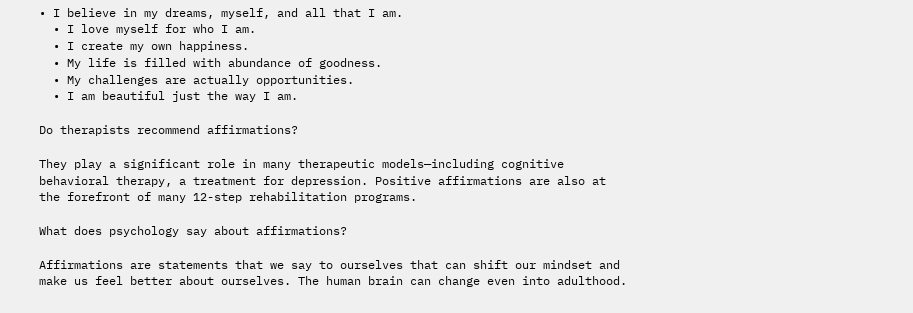• I believe in my dreams, myself, and all that I am.
  • I love myself for who I am.
  • I create my own happiness.
  • My life is filled with abundance of goodness.
  • My challenges are actually opportunities.
  • I am beautiful just the way I am.

Do therapists recommend affirmations?

They play a significant role in many therapeutic models—including cognitive behavioral therapy, a treatment for depression. Positive affirmations are also at the forefront of many 12-step rehabilitation programs.

What does psychology say about affirmations?

Affirmations are statements that we say to ourselves that can shift our mindset and make us feel better about ourselves. The human brain can change even into adulthood.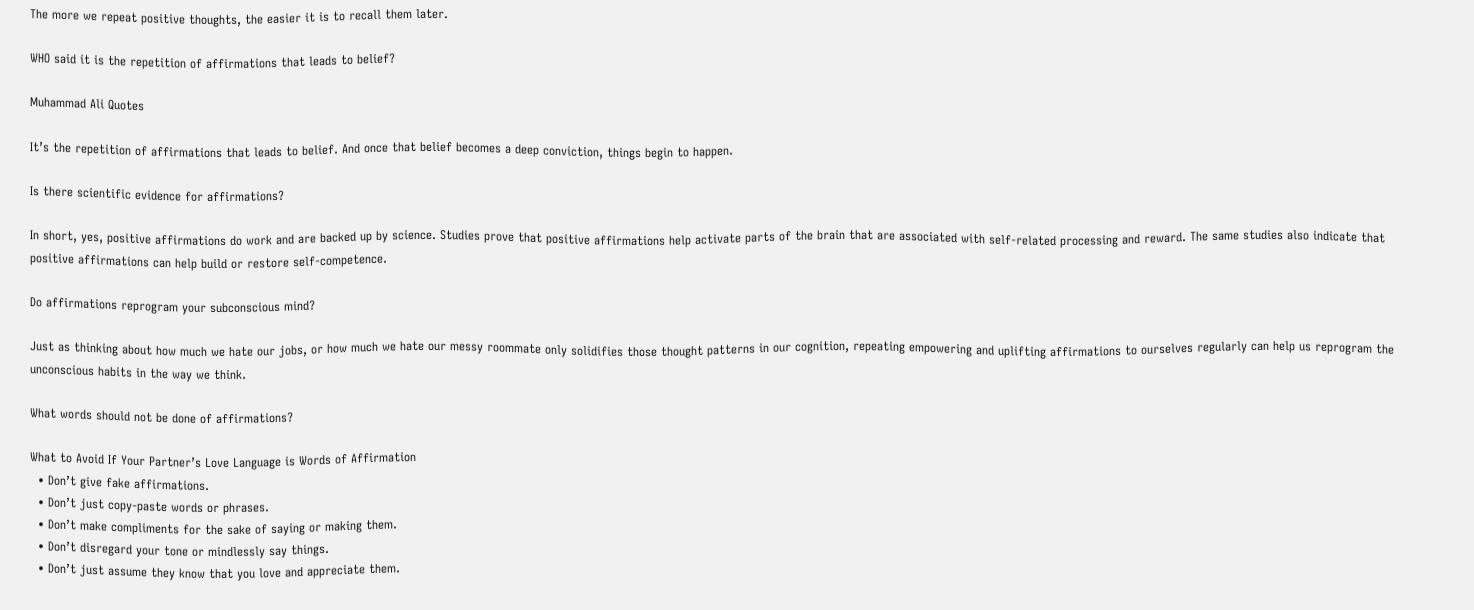The more we repeat positive thoughts, the easier it is to recall them later.

WHO said it is the repetition of affirmations that leads to belief?

Muhammad Ali Quotes

It’s the repetition of affirmations that leads to belief. And once that belief becomes a deep conviction, things begin to happen.

Is there scientific evidence for affirmations?

In short, yes, positive affirmations do work and are backed up by science. Studies prove that positive affirmations help activate parts of the brain that are associated with self-related processing and reward. The same studies also indicate that positive affirmations can help build or restore self-competence.

Do affirmations reprogram your subconscious mind?

Just as thinking about how much we hate our jobs, or how much we hate our messy roommate only solidifies those thought patterns in our cognition, repeating empowering and uplifting affirmations to ourselves regularly can help us reprogram the unconscious habits in the way we think.

What words should not be done of affirmations?

What to Avoid If Your Partner’s Love Language is Words of Affirmation
  • Don’t give fake affirmations.
  • Don’t just copy-paste words or phrases.
  • Don’t make compliments for the sake of saying or making them.
  • Don’t disregard your tone or mindlessly say things.
  • Don’t just assume they know that you love and appreciate them.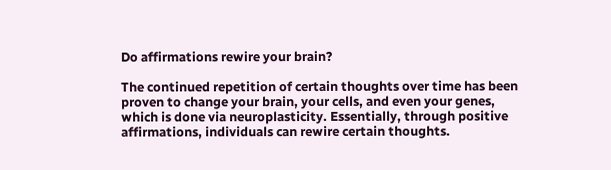Do affirmations rewire your brain?

The continued repetition of certain thoughts over time has been proven to change your brain, your cells, and even your genes, which is done via neuroplasticity. Essentially, through positive affirmations, individuals can rewire certain thoughts.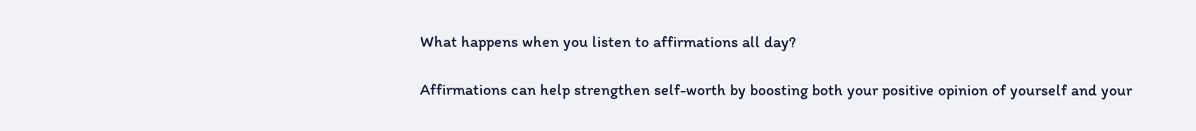What happens when you listen to affirmations all day?

Affirmations can help strengthen self-worth by boosting both your positive opinion of yourself and your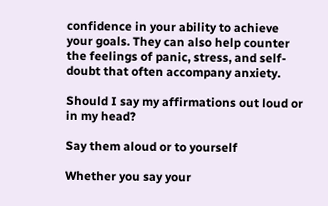confidence in your ability to achieve your goals. They can also help counter the feelings of panic, stress, and self-doubt that often accompany anxiety.

Should I say my affirmations out loud or in my head?

Say them aloud or to yourself

Whether you say your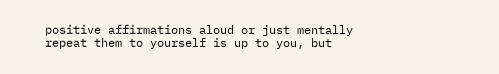positive affirmations aloud or just mentally repeat them to yourself is up to you, but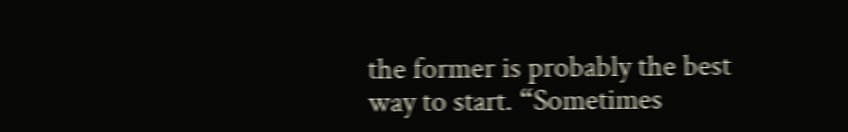the former is probably the best way to start. “Sometimes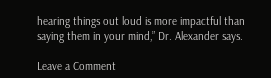hearing things out loud is more impactful than saying them in your mind,” Dr. Alexander says.

Leave a Comment